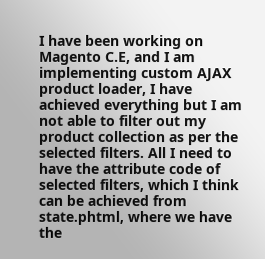I have been working on Magento C.E, and I am implementing custom AJAX product loader, I have achieved everything but I am not able to filter out my product collection as per the selected filters. All I need to have the attribute code of selected filters, which I think can be achieved from state.phtml, where we have the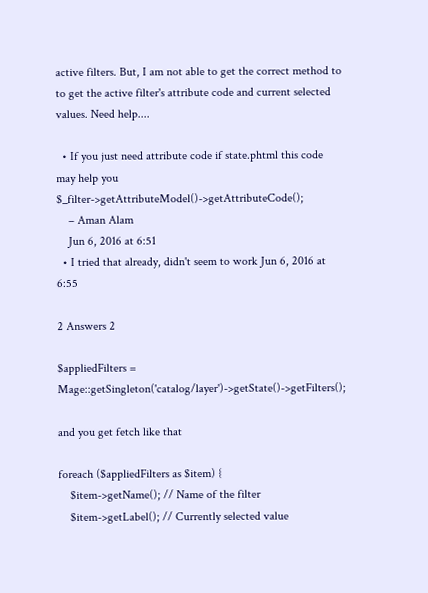active filters. But, I am not able to get the correct method to to get the active filter's attribute code and current selected values. Need help....

  • If you just need attribute code if state.phtml this code may help you $_filter->getAttributeModel()->getAttributeCode();
    – Aman Alam
    Jun 6, 2016 at 6:51
  • I tried that already, didn't seem to work Jun 6, 2016 at 6:55

2 Answers 2

$appliedFilters = Mage::getSingleton('catalog/layer')->getState()->getFilters();

and you get fetch like that

foreach ($appliedFilters as $item) {
    $item->getName(); // Name of the filter
    $item->getLabel(); // Currently selected value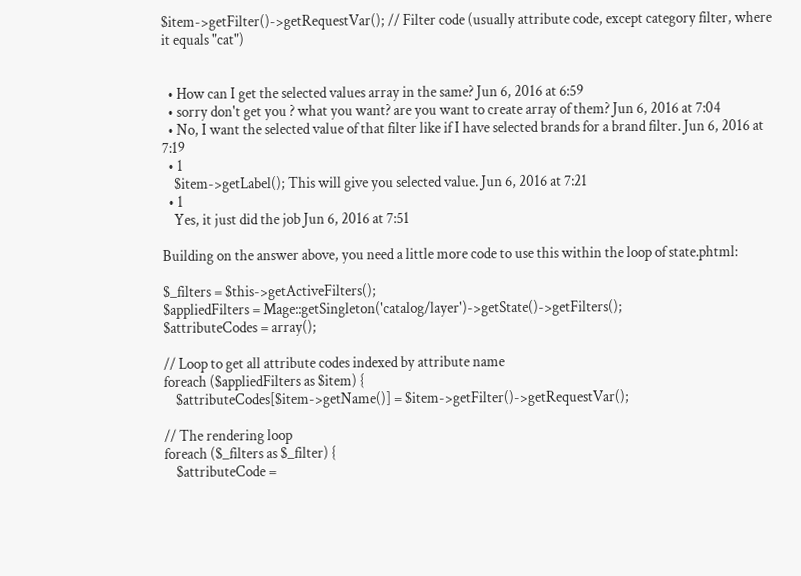$item->getFilter()->getRequestVar(); // Filter code (usually attribute code, except category filter, where it equals "cat")


  • How can I get the selected values array in the same? Jun 6, 2016 at 6:59
  • sorry don't get you ? what you want? are you want to create array of them? Jun 6, 2016 at 7:04
  • No, I want the selected value of that filter like if I have selected brands for a brand filter. Jun 6, 2016 at 7:19
  • 1
    $item->getLabel(); This will give you selected value. Jun 6, 2016 at 7:21
  • 1
    Yes, it just did the job Jun 6, 2016 at 7:51

Building on the answer above, you need a little more code to use this within the loop of state.phtml:

$_filters = $this->getActiveFilters();
$appliedFilters = Mage::getSingleton('catalog/layer')->getState()->getFilters();
$attributeCodes = array();

// Loop to get all attribute codes indexed by attribute name
foreach ($appliedFilters as $item) {
    $attributeCodes[$item->getName()] = $item->getFilter()->getRequestVar();

// The rendering loop
foreach ($_filters as $_filter) {
    $attributeCode =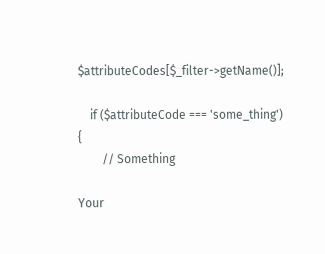$attributeCodes[$_filter->getName()];

    if ($attributeCode === 'some_thing') {
        // Something

Your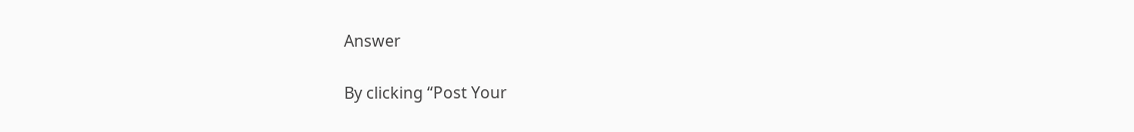Answer

By clicking “Post Your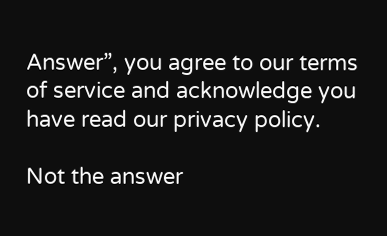Answer”, you agree to our terms of service and acknowledge you have read our privacy policy.

Not the answer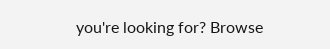you're looking for? Browse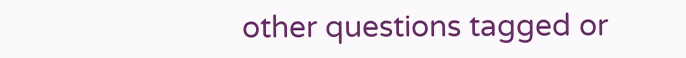other questions tagged or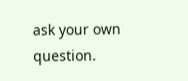ask your own question.